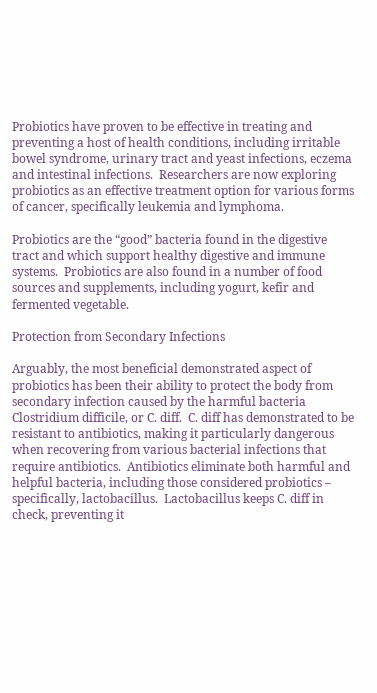Probiotics have proven to be effective in treating and preventing a host of health conditions, including irritable bowel syndrome, urinary tract and yeast infections, eczema and intestinal infections.  Researchers are now exploring probiotics as an effective treatment option for various forms of cancer, specifically leukemia and lymphoma.

Probiotics are the “good” bacteria found in the digestive tract and which support healthy digestive and immune systems.  Probiotics are also found in a number of food sources and supplements, including yogurt, kefir and fermented vegetable.

Protection from Secondary Infections

Arguably, the most beneficial demonstrated aspect of probiotics has been their ability to protect the body from secondary infection caused by the harmful bacteria Clostridium difficile, or C. diff.  C. diff has demonstrated to be resistant to antibiotics, making it particularly dangerous when recovering from various bacterial infections that require antibiotics.  Antibiotics eliminate both harmful and helpful bacteria, including those considered probiotics – specifically, lactobacillus.  Lactobacillus keeps C. diff in check, preventing it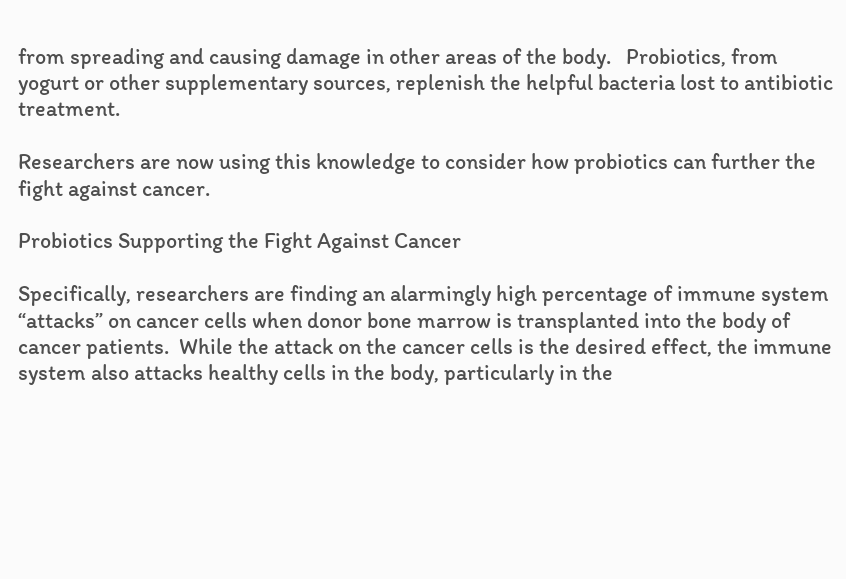from spreading and causing damage in other areas of the body.   Probiotics, from yogurt or other supplementary sources, replenish the helpful bacteria lost to antibiotic treatment.

Researchers are now using this knowledge to consider how probiotics can further the fight against cancer.

Probiotics Supporting the Fight Against Cancer

Specifically, researchers are finding an alarmingly high percentage of immune system “attacks” on cancer cells when donor bone marrow is transplanted into the body of cancer patients.  While the attack on the cancer cells is the desired effect, the immune system also attacks healthy cells in the body, particularly in the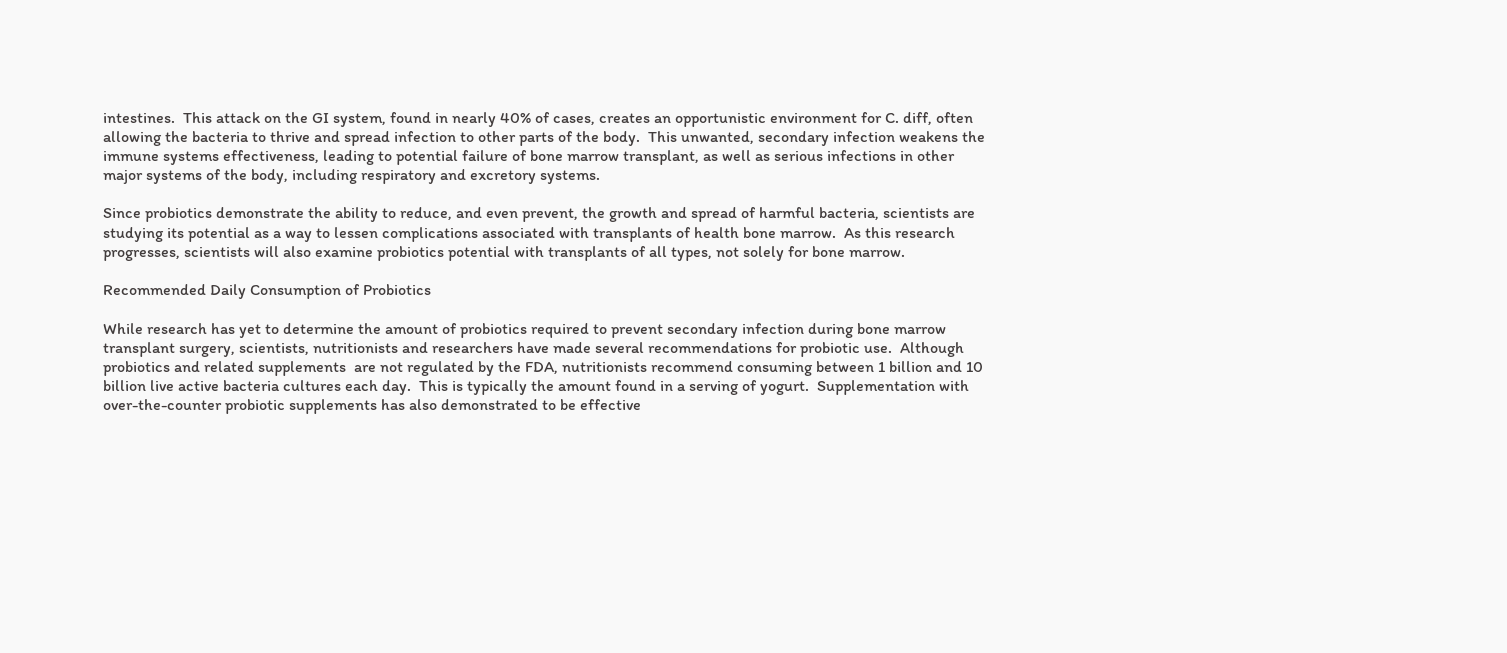intestines.  This attack on the GI system, found in nearly 40% of cases, creates an opportunistic environment for C. diff, often allowing the bacteria to thrive and spread infection to other parts of the body.  This unwanted, secondary infection weakens the immune systems effectiveness, leading to potential failure of bone marrow transplant, as well as serious infections in other major systems of the body, including respiratory and excretory systems.

Since probiotics demonstrate the ability to reduce, and even prevent, the growth and spread of harmful bacteria, scientists are studying its potential as a way to lessen complications associated with transplants of health bone marrow.  As this research progresses, scientists will also examine probiotics potential with transplants of all types, not solely for bone marrow.

Recommended Daily Consumption of Probiotics

While research has yet to determine the amount of probiotics required to prevent secondary infection during bone marrow transplant surgery, scientists, nutritionists and researchers have made several recommendations for probiotic use.  Although probiotics and related supplements  are not regulated by the FDA, nutritionists recommend consuming between 1 billion and 10 billion live active bacteria cultures each day.  This is typically the amount found in a serving of yogurt.  Supplementation with over-the-counter probiotic supplements has also demonstrated to be effective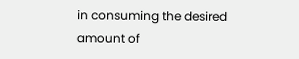in consuming the desired amount of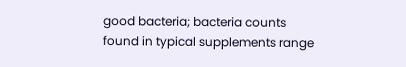good bacteria; bacteria counts found in typical supplements range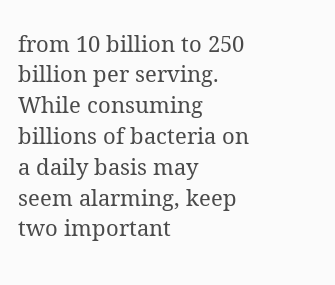from 10 billion to 250 billion per serving.  While consuming billions of bacteria on a daily basis may seem alarming, keep two important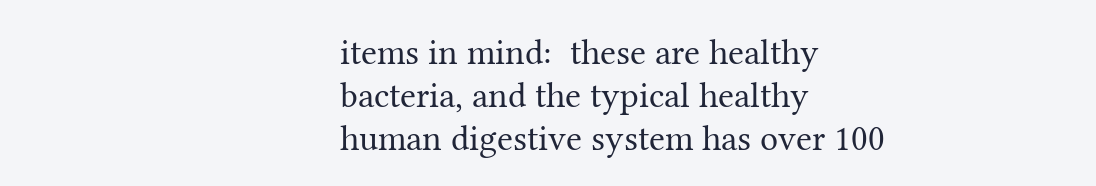items in mind:  these are healthy bacteria, and the typical healthy human digestive system has over 100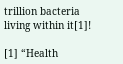trillion bacteria living within it[1]!

[1] “Health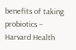benefits of taking probiotics – Harvard Health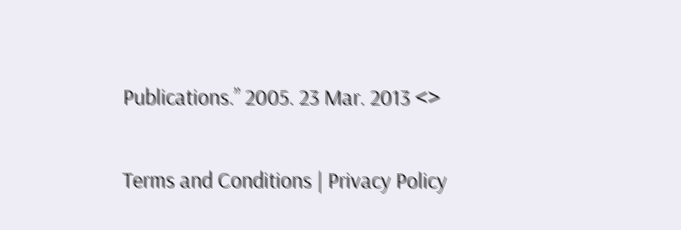Publications.” 2005. 23 Mar. 2013 <>

Terms and Conditions | Privacy Policy